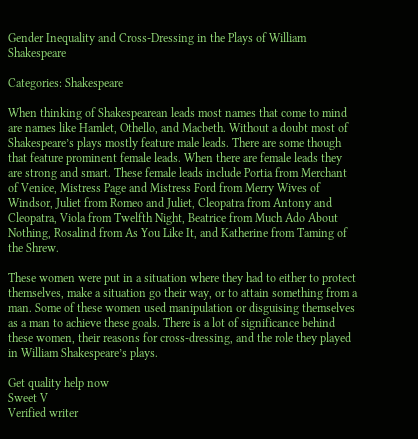Gender Inequality and Cross-Dressing in the Plays of William Shakespeare

Categories: Shakespeare

When thinking of Shakespearean leads most names that come to mind are names like Hamlet, Othello, and Macbeth. Without a doubt most of Shakespeare’s plays mostly feature male leads. There are some though that feature prominent female leads. When there are female leads they are strong and smart. These female leads include Portia from Merchant of Venice, Mistress Page and Mistress Ford from Merry Wives of Windsor, Juliet from Romeo and Juliet, Cleopatra from Antony and Cleopatra, Viola from Twelfth Night, Beatrice from Much Ado About Nothing, Rosalind from As You Like It, and Katherine from Taming of the Shrew.

These women were put in a situation where they had to either to protect themselves, make a situation go their way, or to attain something from a man. Some of these women used manipulation or disguising themselves as a man to achieve these goals. There is a lot of significance behind these women, their reasons for cross-dressing, and the role they played in William Shakespeare’s plays.

Get quality help now
Sweet V
Verified writer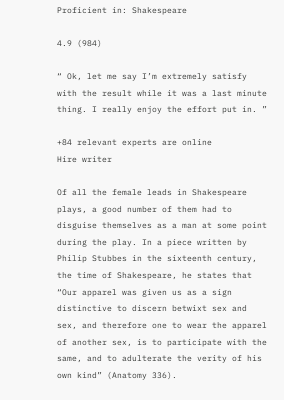Proficient in: Shakespeare

4.9 (984)

“ Ok, let me say I’m extremely satisfy with the result while it was a last minute thing. I really enjoy the effort put in. ”

+84 relevant experts are online
Hire writer

Of all the female leads in Shakespeare plays, a good number of them had to disguise themselves as a man at some point during the play. In a piece written by Philip Stubbes in the sixteenth century, the time of Shakespeare, he states that “Our apparel was given us as a sign distinctive to discern betwixt sex and sex, and therefore one to wear the apparel of another sex, is to participate with the same, and to adulterate the verity of his own kind” (Anatomy 336).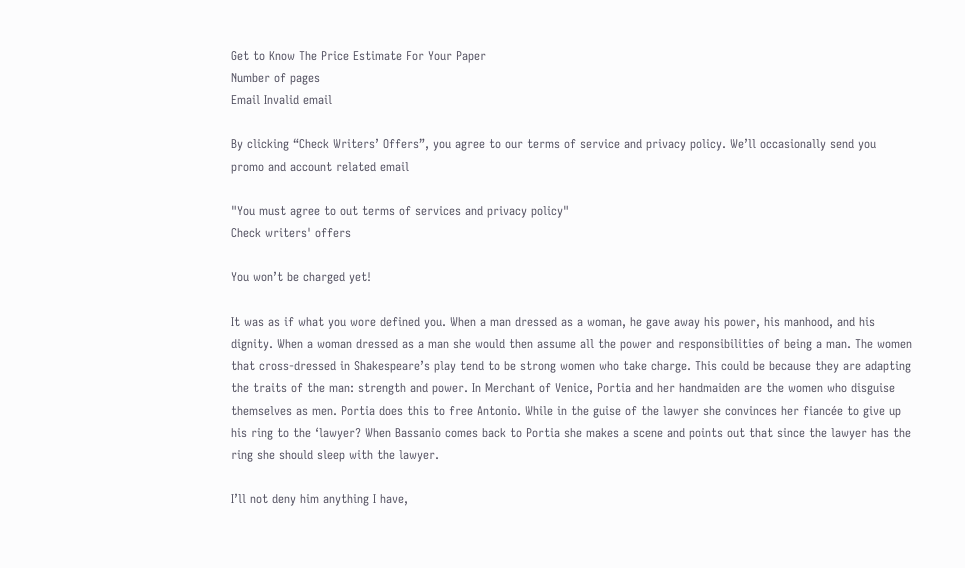Get to Know The Price Estimate For Your Paper
Number of pages
Email Invalid email

By clicking “Check Writers’ Offers”, you agree to our terms of service and privacy policy. We’ll occasionally send you promo and account related email

"You must agree to out terms of services and privacy policy"
Check writers' offers

You won’t be charged yet!

It was as if what you wore defined you. When a man dressed as a woman, he gave away his power, his manhood, and his dignity. When a woman dressed as a man she would then assume all the power and responsibilities of being a man. The women that cross-dressed in Shakespeare’s play tend to be strong women who take charge. This could be because they are adapting the traits of the man: strength and power. In Merchant of Venice, Portia and her handmaiden are the women who disguise themselves as men. Portia does this to free Antonio. While in the guise of the lawyer she convinces her fiancée to give up his ring to the ‘lawyer? When Bassanio comes back to Portia she makes a scene and points out that since the lawyer has the ring she should sleep with the lawyer.

I’ll not deny him anything I have,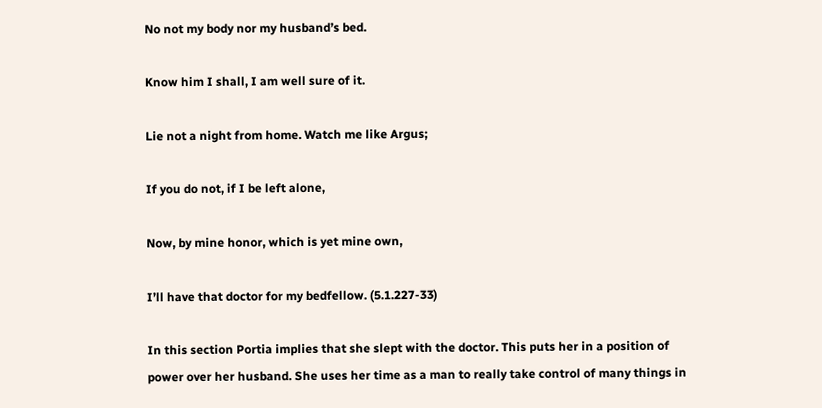No not my body nor my husband’s bed.

Know him I shall, I am well sure of it.

Lie not a night from home. Watch me like Argus;

If you do not, if I be left alone,

Now, by mine honor, which is yet mine own,

I’ll have that doctor for my bedfellow. (5.1.227-33)

In this section Portia implies that she slept with the doctor. This puts her in a position of power over her husband. She uses her time as a man to really take control of many things in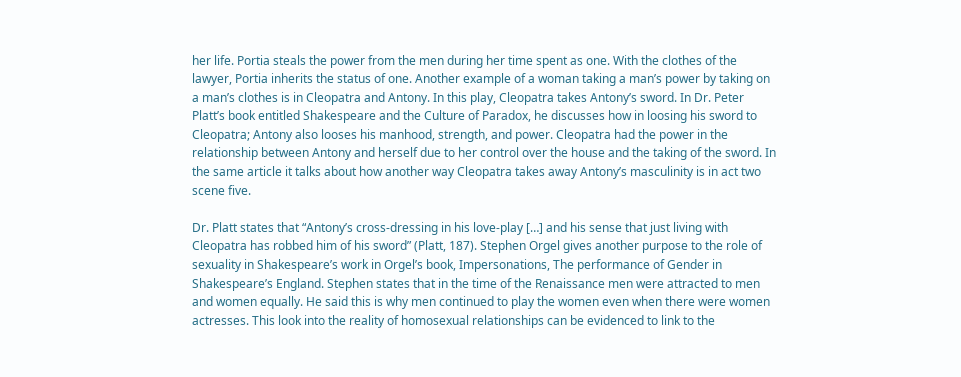her life. Portia steals the power from the men during her time spent as one. With the clothes of the lawyer, Portia inherits the status of one. Another example of a woman taking a man’s power by taking on a man’s clothes is in Cleopatra and Antony. In this play, Cleopatra takes Antony’s sword. In Dr. Peter Platt’s book entitled Shakespeare and the Culture of Paradox, he discusses how in loosing his sword to Cleopatra; Antony also looses his manhood, strength, and power. Cleopatra had the power in the relationship between Antony and herself due to her control over the house and the taking of the sword. In the same article it talks about how another way Cleopatra takes away Antony’s masculinity is in act two scene five.

Dr. Platt states that “Antony’s cross-dressing in his love-play […] and his sense that just living with Cleopatra has robbed him of his sword” (Platt, 187). Stephen Orgel gives another purpose to the role of sexuality in Shakespeare’s work in Orgel’s book, Impersonations, The performance of Gender in Shakespeare’s England. Stephen states that in the time of the Renaissance men were attracted to men and women equally. He said this is why men continued to play the women even when there were women actresses. This look into the reality of homosexual relationships can be evidenced to link to the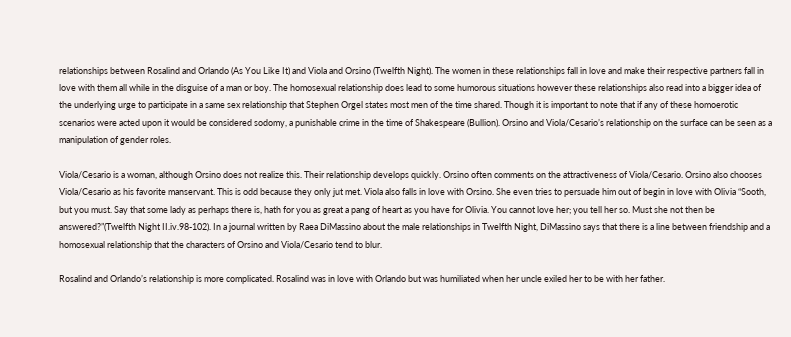relationships between Rosalind and Orlando (As You Like It) and Viola and Orsino (Twelfth Night). The women in these relationships fall in love and make their respective partners fall in love with them all while in the disguise of a man or boy. The homosexual relationship does lead to some humorous situations however these relationships also read into a bigger idea of the underlying urge to participate in a same sex relationship that Stephen Orgel states most men of the time shared. Though it is important to note that if any of these homoerotic scenarios were acted upon it would be considered sodomy, a punishable crime in the time of Shakespeare (Bullion). Orsino and Viola/Cesario’s relationship on the surface can be seen as a manipulation of gender roles.

Viola/Cesario is a woman, although Orsino does not realize this. Their relationship develops quickly. Orsino often comments on the attractiveness of Viola/Cesario. Orsino also chooses Viola/Cesario as his favorite manservant. This is odd because they only jut met. Viola also falls in love with Orsino. She even tries to persuade him out of begin in love with Olivia “Sooth, but you must. Say that some lady as perhaps there is, hath for you as great a pang of heart as you have for Olivia. You cannot love her; you tell her so. Must she not then be answered?”(Twelfth Night II.iv.98-102). In a journal written by Raea DiMassino about the male relationships in Twelfth Night, DiMassino says that there is a line between friendship and a homosexual relationship that the characters of Orsino and Viola/Cesario tend to blur.

Rosalind and Orlando’s relationship is more complicated. Rosalind was in love with Orlando but was humiliated when her uncle exiled her to be with her father.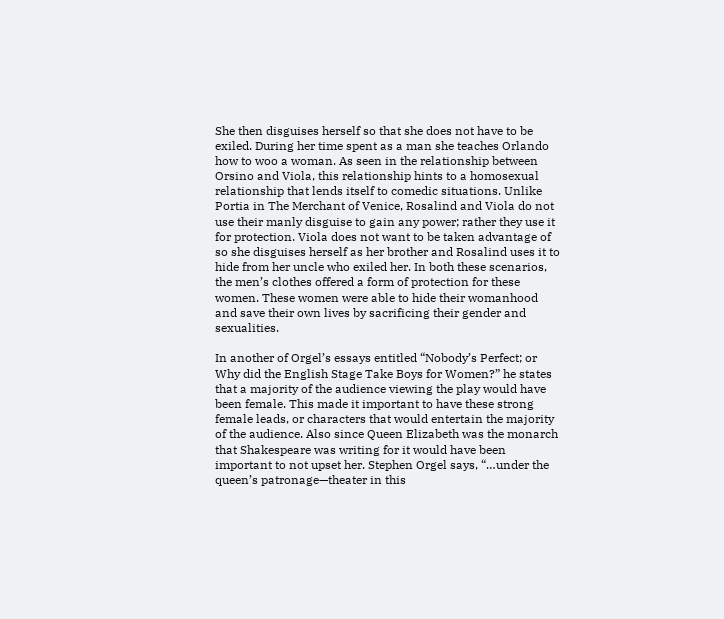She then disguises herself so that she does not have to be exiled. During her time spent as a man she teaches Orlando how to woo a woman. As seen in the relationship between Orsino and Viola, this relationship hints to a homosexual relationship that lends itself to comedic situations. Unlike Portia in The Merchant of Venice, Rosalind and Viola do not use their manly disguise to gain any power; rather they use it for protection. Viola does not want to be taken advantage of so she disguises herself as her brother and Rosalind uses it to hide from her uncle who exiled her. In both these scenarios, the men’s clothes offered a form of protection for these women. These women were able to hide their womanhood and save their own lives by sacrificing their gender and sexualities.

In another of Orgel’s essays entitled “Nobody’s Perfect; or Why did the English Stage Take Boys for Women?” he states that a majority of the audience viewing the play would have been female. This made it important to have these strong female leads, or characters that would entertain the majority of the audience. Also since Queen Elizabeth was the monarch that Shakespeare was writing for it would have been important to not upset her. Stephen Orgel says, “…under the queen’s patronage—theater in this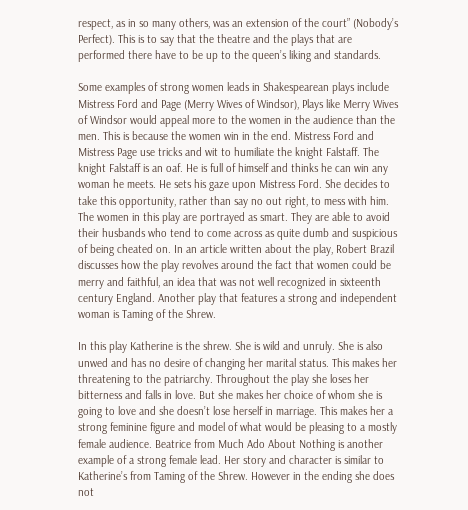respect, as in so many others, was an extension of the court” (Nobody’s Perfect). This is to say that the theatre and the plays that are performed there have to be up to the queen’s liking and standards.

Some examples of strong women leads in Shakespearean plays include Mistress Ford and Page (Merry Wives of Windsor), Plays like Merry Wives of Windsor would appeal more to the women in the audience than the men. This is because the women win in the end. Mistress Ford and Mistress Page use tricks and wit to humiliate the knight Falstaff. The knight Falstaff is an oaf. He is full of himself and thinks he can win any woman he meets. He sets his gaze upon Mistress Ford. She decides to take this opportunity, rather than say no out right, to mess with him. The women in this play are portrayed as smart. They are able to avoid their husbands who tend to come across as quite dumb and suspicious of being cheated on. In an article written about the play, Robert Brazil discusses how the play revolves around the fact that women could be merry and faithful, an idea that was not well recognized in sixteenth century England. Another play that features a strong and independent woman is Taming of the Shrew.

In this play Katherine is the shrew. She is wild and unruly. She is also unwed and has no desire of changing her marital status. This makes her threatening to the patriarchy. Throughout the play she loses her bitterness and falls in love. But she makes her choice of whom she is going to love and she doesn’t lose herself in marriage. This makes her a strong feminine figure and model of what would be pleasing to a mostly female audience. Beatrice from Much Ado About Nothing is another example of a strong female lead. Her story and character is similar to Katherine’s from Taming of the Shrew. However in the ending she does not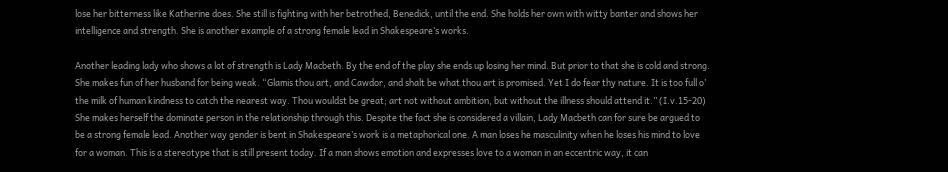lose her bitterness like Katherine does. She still is fighting with her betrothed, Benedick, until the end. She holds her own with witty banter and shows her intelligence and strength. She is another example of a strong female lead in Shakespeare’s works.

Another leading lady who shows a lot of strength is Lady Macbeth. By the end of the play she ends up losing her mind. But prior to that she is cold and strong. She makes fun of her husband for being weak. “Glamis thou art, and Cawdor, and shalt be what thou art is promised. Yet I do fear thy nature. It is too full o’ the milk of human kindness to catch the nearest way. Thou wouldst be great; art not without ambition, but without the illness should attend it.” (I.v.15-20) She makes herself the dominate person in the relationship through this. Despite the fact she is considered a villain, Lady Macbeth can for sure be argued to be a strong female lead. Another way gender is bent in Shakespeare’s work is a metaphorical one. A man loses he masculinity when he loses his mind to love for a woman. This is a stereotype that is still present today. If a man shows emotion and expresses love to a woman in an eccentric way, it can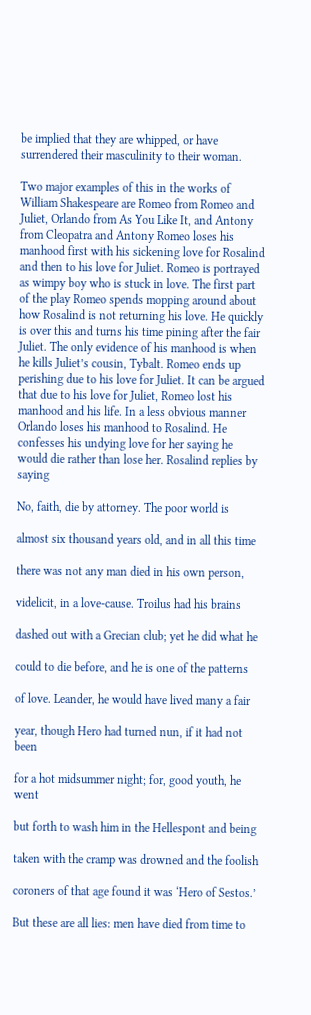be implied that they are whipped, or have surrendered their masculinity to their woman.

Two major examples of this in the works of William Shakespeare are Romeo from Romeo and Juliet, Orlando from As You Like It, and Antony from Cleopatra and Antony Romeo loses his manhood first with his sickening love for Rosalind and then to his love for Juliet. Romeo is portrayed as wimpy boy who is stuck in love. The first part of the play Romeo spends mopping around about how Rosalind is not returning his love. He quickly is over this and turns his time pining after the fair Juliet. The only evidence of his manhood is when he kills Juliet’s cousin, Tybalt. Romeo ends up perishing due to his love for Juliet. It can be argued that due to his love for Juliet, Romeo lost his manhood and his life. In a less obvious manner Orlando loses his manhood to Rosalind. He confesses his undying love for her saying he would die rather than lose her. Rosalind replies by saying

No, faith, die by attorney. The poor world is

almost six thousand years old, and in all this time

there was not any man died in his own person,

videlicit, in a love-cause. Troilus had his brains

dashed out with a Grecian club; yet he did what he

could to die before, and he is one of the patterns

of love. Leander, he would have lived many a fair

year, though Hero had turned nun, if it had not been

for a hot midsummer night; for, good youth, he went

but forth to wash him in the Hellespont and being

taken with the cramp was drowned and the foolish

coroners of that age found it was ‘Hero of Sestos.’

But these are all lies: men have died from time to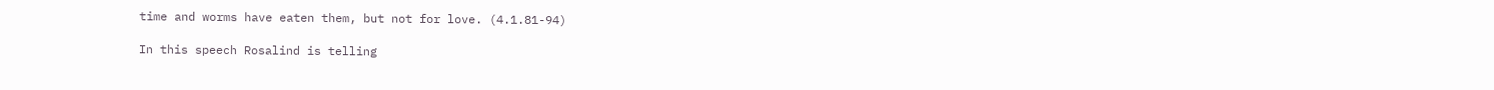time and worms have eaten them, but not for love. (4.1.81-94)

In this speech Rosalind is telling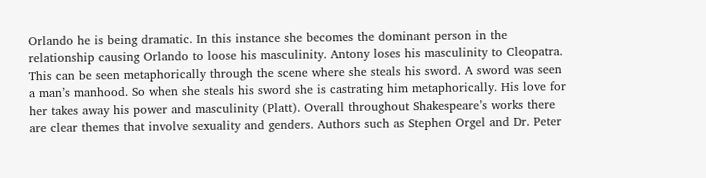Orlando he is being dramatic. In this instance she becomes the dominant person in the relationship causing Orlando to loose his masculinity. Antony loses his masculinity to Cleopatra. This can be seen metaphorically through the scene where she steals his sword. A sword was seen a man’s manhood. So when she steals his sword she is castrating him metaphorically. His love for her takes away his power and masculinity (Platt). Overall throughout Shakespeare’s works there are clear themes that involve sexuality and genders. Authors such as Stephen Orgel and Dr. Peter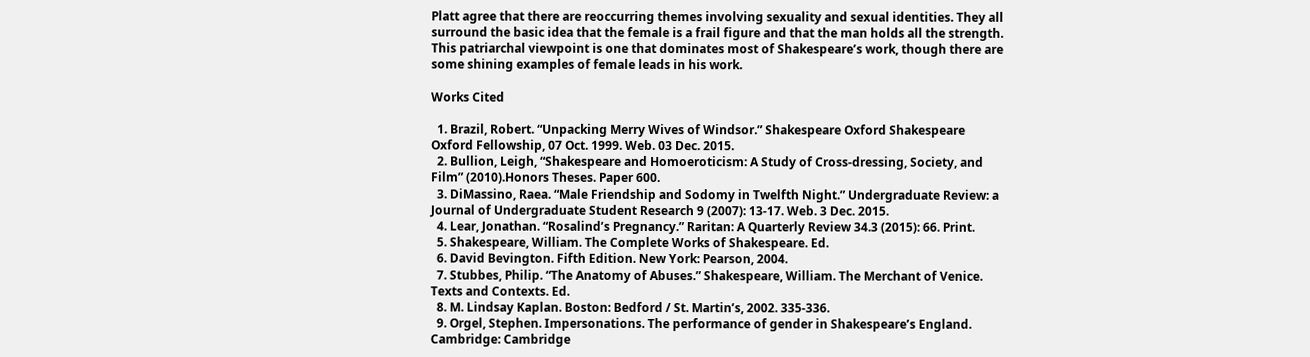Platt agree that there are reoccurring themes involving sexuality and sexual identities. They all surround the basic idea that the female is a frail figure and that the man holds all the strength. This patriarchal viewpoint is one that dominates most of Shakespeare’s work, though there are some shining examples of female leads in his work.

Works Cited

  1. Brazil, Robert. “Unpacking Merry Wives of Windsor.” Shakespeare Oxford Shakespeare Oxford Fellowship, 07 Oct. 1999. Web. 03 Dec. 2015.
  2. Bullion, Leigh, “Shakespeare and Homoeroticism: A Study of Cross-dressing, Society, and Film” (2010).Honors Theses. Paper 600.
  3. DiMassino, Raea. “Male Friendship and Sodomy in Twelfth Night.” Undergraduate Review: a Journal of Undergraduate Student Research 9 (2007): 13-17. Web. 3 Dec. 2015.
  4. Lear, Jonathan. “Rosalind’s Pregnancy.” Raritan: A Quarterly Review 34.3 (2015): 66. Print.
  5. Shakespeare, William. The Complete Works of Shakespeare. Ed.
  6. David Bevington. Fifth Edition. New York: Pearson, 2004.
  7. Stubbes, Philip. “The Anatomy of Abuses.” Shakespeare, William. The Merchant of Venice. Texts and Contexts. Ed.
  8. M. Lindsay Kaplan. Boston: Bedford / St. Martin’s, 2002. 335-336.
  9. Orgel, Stephen. Impersonations. The performance of gender in Shakespeare’s England. Cambridge: Cambridge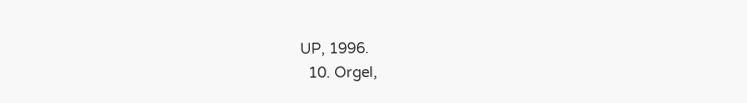UP, 1996.
  10. Orgel,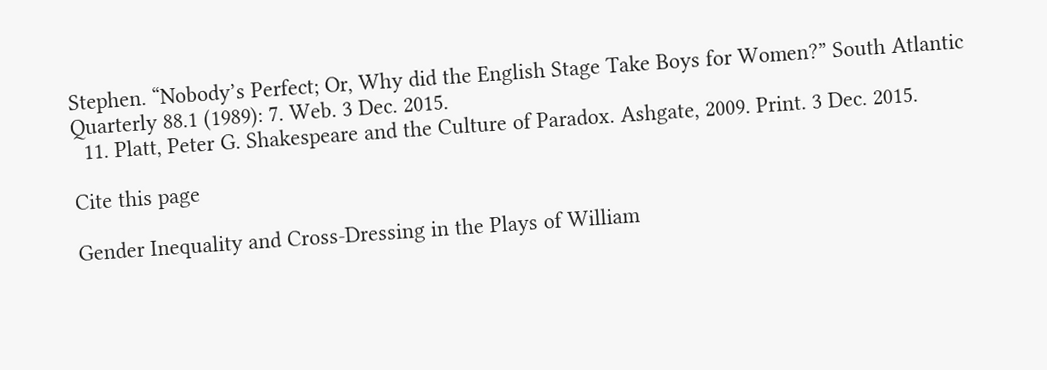Stephen. “Nobody’s Perfect; Or, Why did the English Stage Take Boys for Women?” South Atlantic Quarterly 88.1 (1989): 7. Web. 3 Dec. 2015.
  11. Platt, Peter G. Shakespeare and the Culture of Paradox. Ashgate, 2009. Print. 3 Dec. 2015.

Cite this page

Gender Inequality and Cross-Dressing in the Plays of William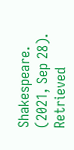Shakespeare. (2021, Sep 28). Retrieved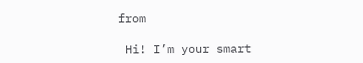from

 Hi! I’m your smart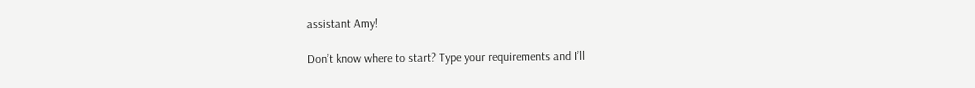assistant Amy!

Don’t know where to start? Type your requirements and I’ll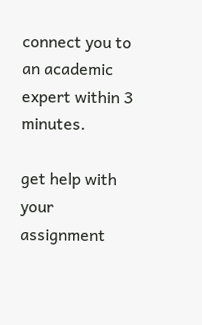connect you to an academic expert within 3 minutes.

get help with your assignment